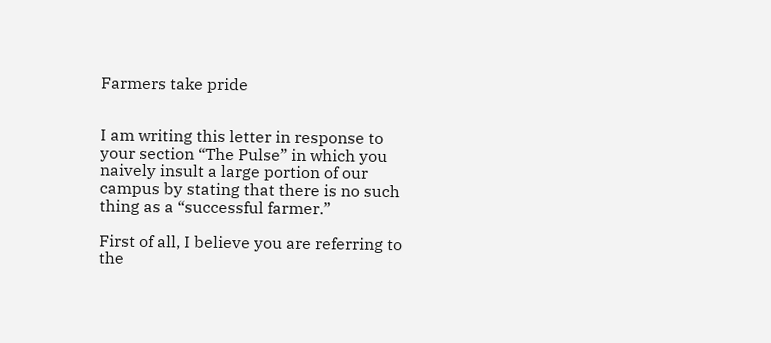Farmers take pride


I am writing this letter in response to your section “The Pulse” in which you naively insult a large portion of our campus by stating that there is no such thing as a “successful farmer.”

First of all, I believe you are referring to the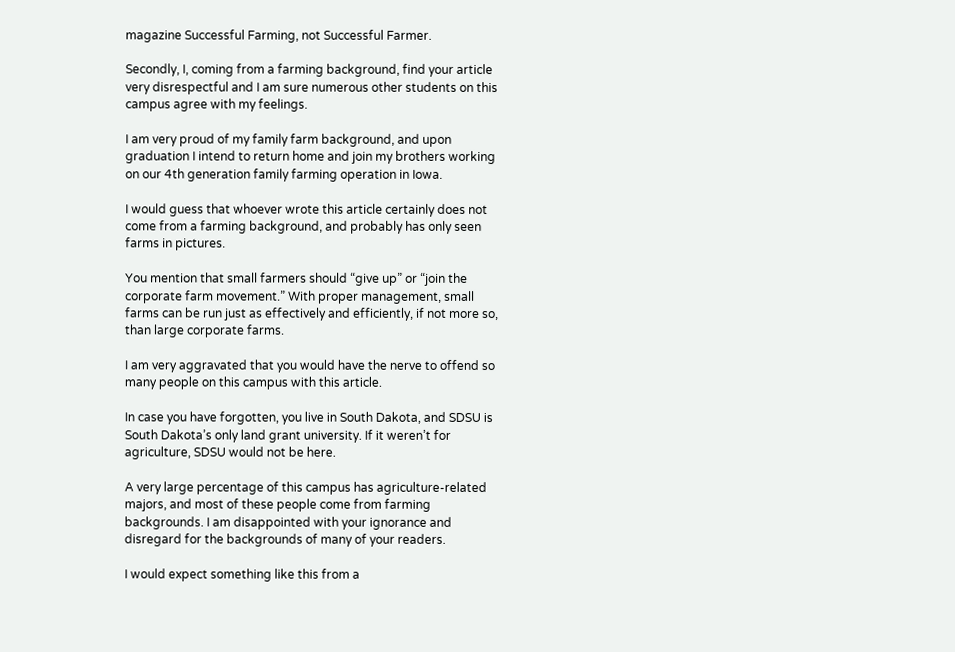magazine Successful Farming, not Successful Farmer.

Secondly, I, coming from a farming background, find your article very disrespectful and I am sure numerous other students on this campus agree with my feelings.

I am very proud of my family farm background, and upon graduation I intend to return home and join my brothers working on our 4th generation family farming operation in Iowa.

I would guess that whoever wrote this article certainly does not come from a farming background, and probably has only seen farms in pictures.

You mention that small farmers should “give up” or “join the corporate farm movement.” With proper management, small farms can be run just as effectively and efficiently, if not more so, than large corporate farms.

I am very aggravated that you would have the nerve to offend so many people on this campus with this article.

In case you have forgotten, you live in South Dakota, and SDSU is South Dakota’s only land grant university. If it weren’t for agriculture, SDSU would not be here.

A very large percentage of this campus has agriculture-related majors, and most of these people come from farming backgrounds. I am disappointed with your ignorance and disregard for the backgrounds of many of your readers.

I would expect something like this from a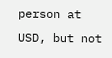person at USD, but not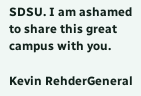SDSU. I am ashamed to share this great campus with you.

Kevin RehderGeneral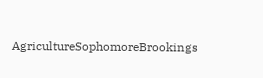AgricultureSophomoreBrookings